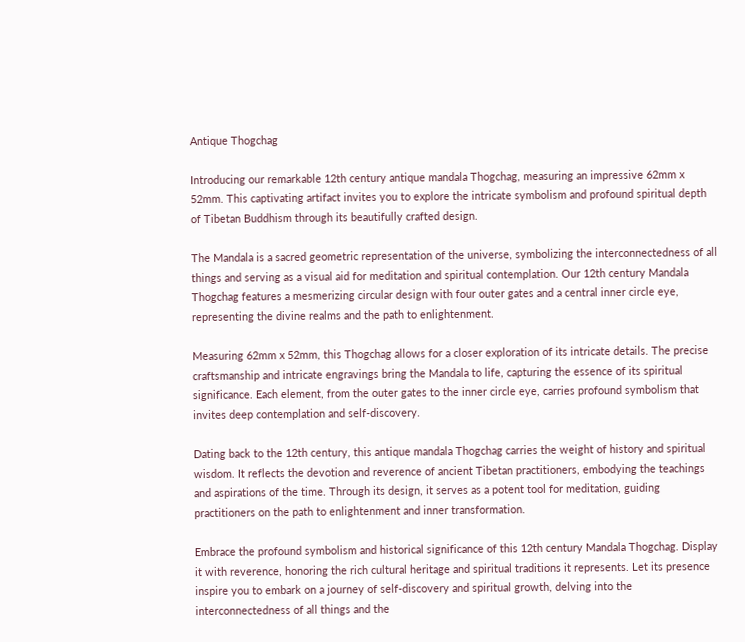Antique Thogchag

Introducing our remarkable 12th century antique mandala Thogchag, measuring an impressive 62mm x 52mm. This captivating artifact invites you to explore the intricate symbolism and profound spiritual depth of Tibetan Buddhism through its beautifully crafted design.

The Mandala is a sacred geometric representation of the universe, symbolizing the interconnectedness of all things and serving as a visual aid for meditation and spiritual contemplation. Our 12th century Mandala Thogchag features a mesmerizing circular design with four outer gates and a central inner circle eye, representing the divine realms and the path to enlightenment.

Measuring 62mm x 52mm, this Thogchag allows for a closer exploration of its intricate details. The precise craftsmanship and intricate engravings bring the Mandala to life, capturing the essence of its spiritual significance. Each element, from the outer gates to the inner circle eye, carries profound symbolism that invites deep contemplation and self-discovery.

Dating back to the 12th century, this antique mandala Thogchag carries the weight of history and spiritual wisdom. It reflects the devotion and reverence of ancient Tibetan practitioners, embodying the teachings and aspirations of the time. Through its design, it serves as a potent tool for meditation, guiding practitioners on the path to enlightenment and inner transformation.

Embrace the profound symbolism and historical significance of this 12th century Mandala Thogchag. Display it with reverence, honoring the rich cultural heritage and spiritual traditions it represents. Let its presence inspire you to embark on a journey of self-discovery and spiritual growth, delving into the interconnectedness of all things and the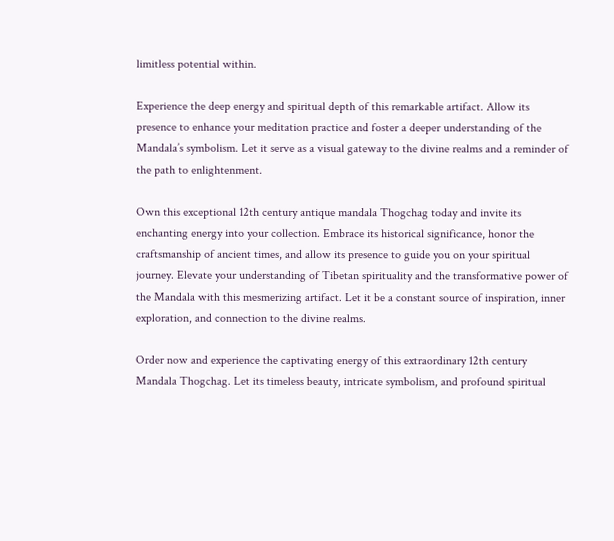limitless potential within.

Experience the deep energy and spiritual depth of this remarkable artifact. Allow its presence to enhance your meditation practice and foster a deeper understanding of the Mandala’s symbolism. Let it serve as a visual gateway to the divine realms and a reminder of the path to enlightenment.

Own this exceptional 12th century antique mandala Thogchag today and invite its enchanting energy into your collection. Embrace its historical significance, honor the craftsmanship of ancient times, and allow its presence to guide you on your spiritual journey. Elevate your understanding of Tibetan spirituality and the transformative power of the Mandala with this mesmerizing artifact. Let it be a constant source of inspiration, inner exploration, and connection to the divine realms.

Order now and experience the captivating energy of this extraordinary 12th century Mandala Thogchag. Let its timeless beauty, intricate symbolism, and profound spiritual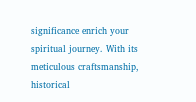significance enrich your spiritual journey. With its meticulous craftsmanship, historical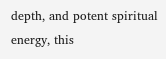depth, and potent spiritual energy, this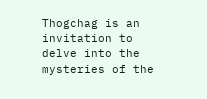Thogchag is an invitation to delve into the mysteries of the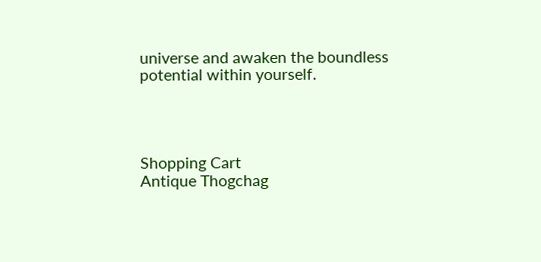universe and awaken the boundless potential within yourself.




Shopping Cart
Antique Thogchag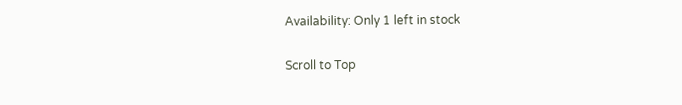Availability: Only 1 left in stock

Scroll to Top